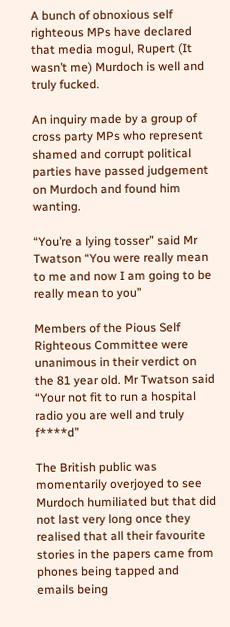A bunch of obnoxious self righteous MPs have declared that media mogul, Rupert (It wasn’t me) Murdoch is well and truly fucked.

An inquiry made by a group of cross party MPs who represent shamed and corrupt political parties have passed judgement on Murdoch and found him wanting.

“You’re a lying tosser” said Mr Twatson “You were really mean to me and now I am going to be really mean to you”

Members of the Pious Self Righteous Committee were unanimous in their verdict on the 81 year old. Mr Twatson said “Your not fit to run a hospital radio you are well and truly f****d”

The British public was momentarily overjoyed to see Murdoch humiliated but that did not last very long once they realised that all their favourite stories in the papers came from phones being tapped and emails being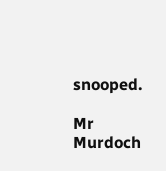snooped.

Mr Murdoch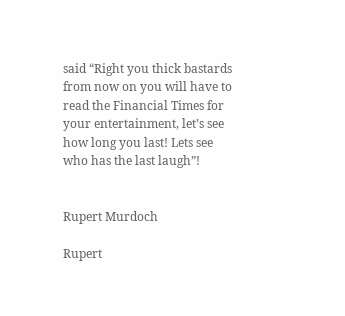said “Right you thick bastards from now on you will have to read the Financial Times for your entertainment, let’s see how long you last! Lets see who has the last laugh”!


Rupert Murdoch

Rupert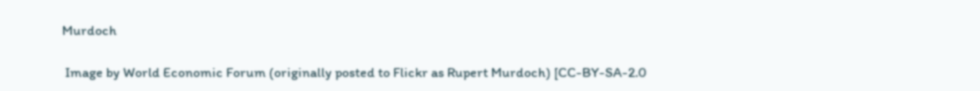Murdoch

 Image by World Economic Forum (originally posted to Flickr as Rupert Murdoch) [CC-BY-SA-2.0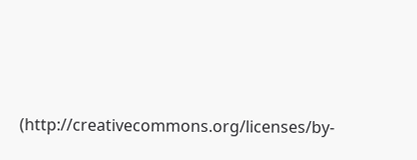(http://creativecommons.org/licenses/by-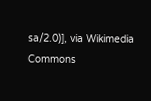sa/2.0)], via Wikimedia Commons